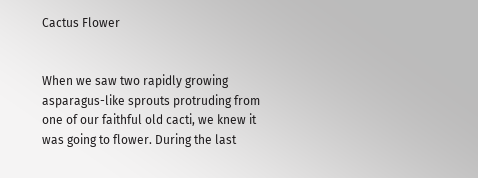Cactus Flower


When we saw two rapidly growing asparagus-like sprouts protruding from one of our faithful old cacti, we knew it was going to flower. During the last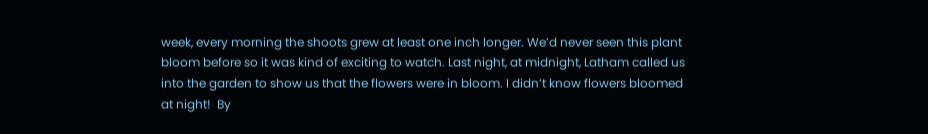week, every morning the shoots grew at least one inch longer. We’d never seen this plant bloom before so it was kind of exciting to watch. Last night, at midnight, Latham called us into the garden to show us that the flowers were in bloom. I didn’t know flowers bloomed at night!  By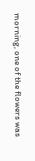morning, one of the flowers was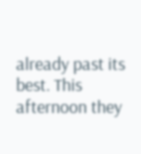already past its best. This afternoon they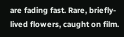are fading fast. Rare, briefly-lived flowers, caught on film.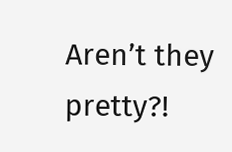Aren’t they pretty?!